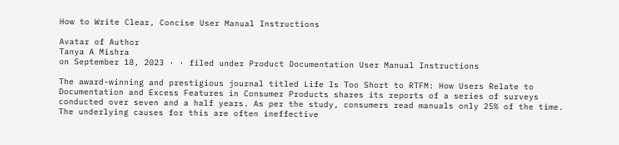How to Write Clear, Concise User Manual Instructions

Avatar of Author
Tanya A Mishra
on September 18, 2023 · · filed under Product Documentation User Manual Instructions

The award-winning and prestigious journal titled Life Is Too Short to RTFM: How Users Relate to Documentation and Excess Features in Consumer Products shares its reports of a series of surveys conducted over seven and a half years. As per the study, consumers read manuals only 25% of the time. The underlying causes for this are often ineffective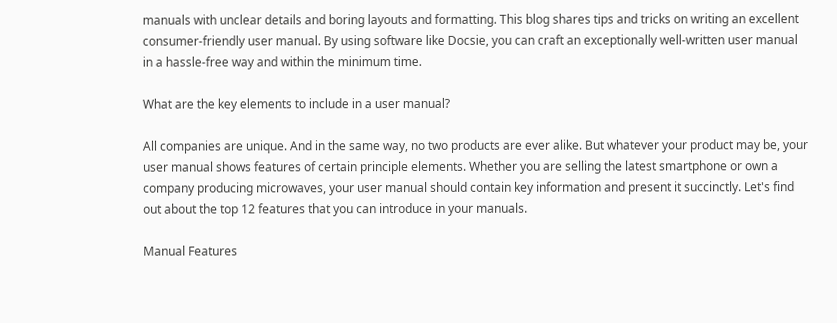manuals with unclear details and boring layouts and formatting. This blog shares tips and tricks on writing an excellent consumer-friendly user manual. By using software like Docsie, you can craft an exceptionally well-written user manual in a hassle-free way and within the minimum time.

What are the key elements to include in a user manual?

All companies are unique. And in the same way, no two products are ever alike. But whatever your product may be, your user manual shows features of certain principle elements. Whether you are selling the latest smartphone or own a company producing microwaves, your user manual should contain key information and present it succinctly. Let's find out about the top 12 features that you can introduce in your manuals.

Manual Features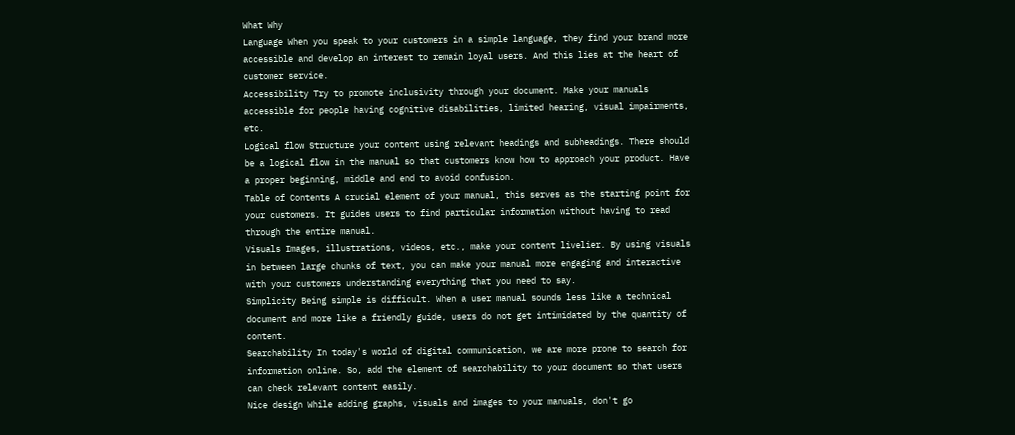What Why
Language When you speak to your customers in a simple language, they find your brand more accessible and develop an interest to remain loyal users. And this lies at the heart of customer service.
Accessibility Try to promote inclusivity through your document. Make your manuals accessible for people having cognitive disabilities, limited hearing, visual impairments, etc.
Logical flow Structure your content using relevant headings and subheadings. There should be a logical flow in the manual so that customers know how to approach your product. Have a proper beginning, middle and end to avoid confusion.
Table of Contents A crucial element of your manual, this serves as the starting point for your customers. It guides users to find particular information without having to read through the entire manual.
Visuals Images, illustrations, videos, etc., make your content livelier. By using visuals in between large chunks of text, you can make your manual more engaging and interactive with your customers understanding everything that you need to say.
Simplicity Being simple is difficult. When a user manual sounds less like a technical document and more like a friendly guide, users do not get intimidated by the quantity of content.
Searchability In today's world of digital communication, we are more prone to search for information online. So, add the element of searchability to your document so that users can check relevant content easily.
Nice design While adding graphs, visuals and images to your manuals, don't go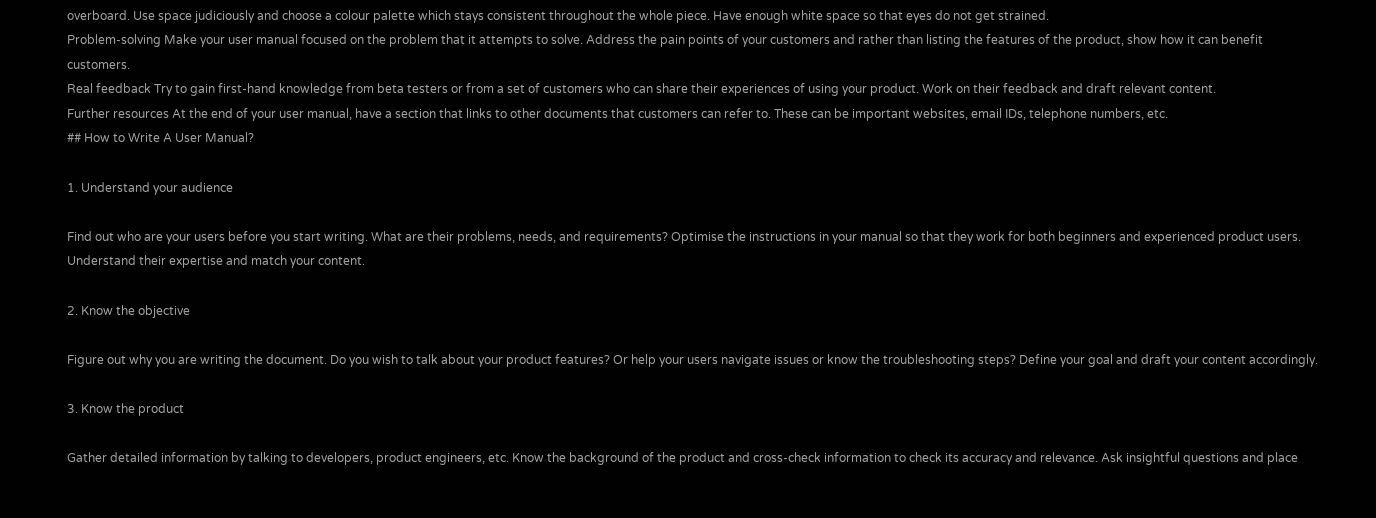overboard. Use space judiciously and choose a colour palette which stays consistent throughout the whole piece. Have enough white space so that eyes do not get strained.
Problem-solving Make your user manual focused on the problem that it attempts to solve. Address the pain points of your customers and rather than listing the features of the product, show how it can benefit customers.
Real feedback Try to gain first-hand knowledge from beta testers or from a set of customers who can share their experiences of using your product. Work on their feedback and draft relevant content.
Further resources At the end of your user manual, have a section that links to other documents that customers can refer to. These can be important websites, email IDs, telephone numbers, etc.
## How to Write A User Manual?

1. Understand your audience

Find out who are your users before you start writing. What are their problems, needs, and requirements? Optimise the instructions in your manual so that they work for both beginners and experienced product users. Understand their expertise and match your content.

2. Know the objective

Figure out why you are writing the document. Do you wish to talk about your product features? Or help your users navigate issues or know the troubleshooting steps? Define your goal and draft your content accordingly.

3. Know the product

Gather detailed information by talking to developers, product engineers, etc. Know the background of the product and cross-check information to check its accuracy and relevance. Ask insightful questions and place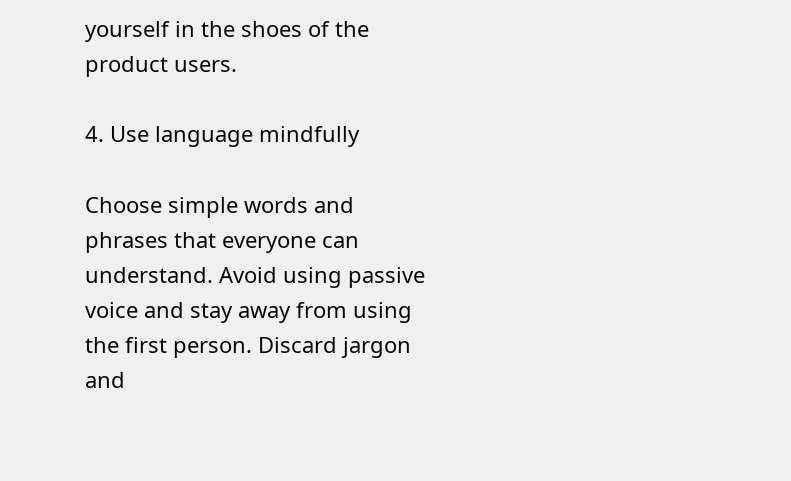yourself in the shoes of the product users.

4. Use language mindfully

Choose simple words and phrases that everyone can understand. Avoid using passive voice and stay away from using the first person. Discard jargon and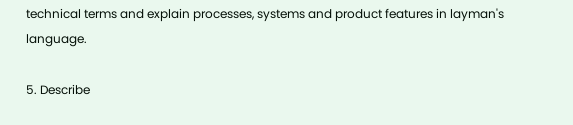technical terms and explain processes, systems and product features in layman's language.

5. Describe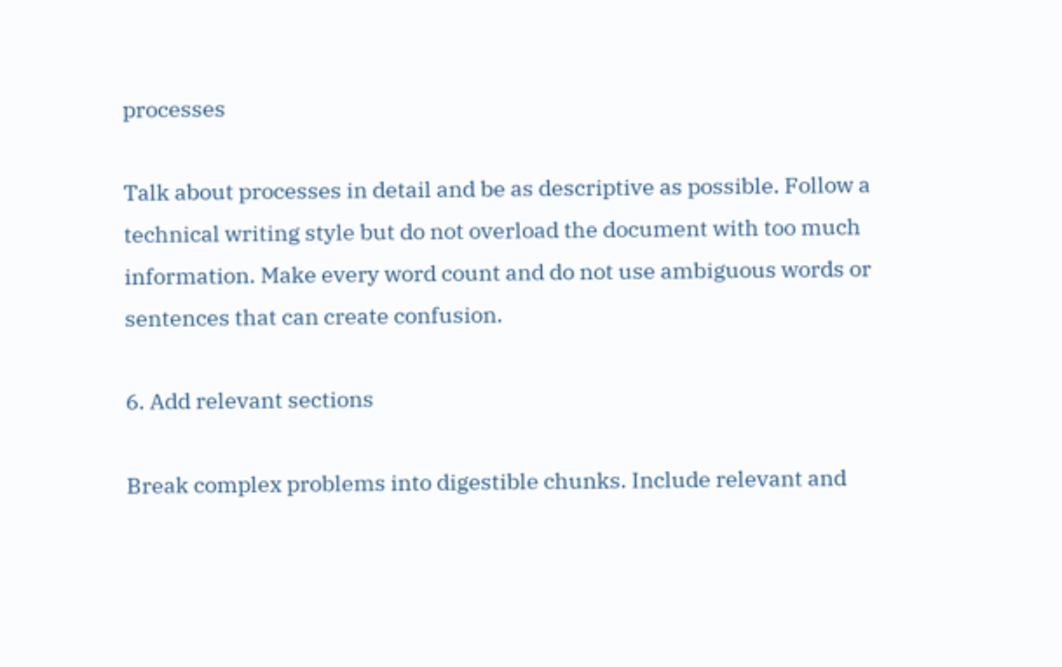processes

Talk about processes in detail and be as descriptive as possible. Follow a technical writing style but do not overload the document with too much information. Make every word count and do not use ambiguous words or sentences that can create confusion.

6. Add relevant sections

Break complex problems into digestible chunks. Include relevant and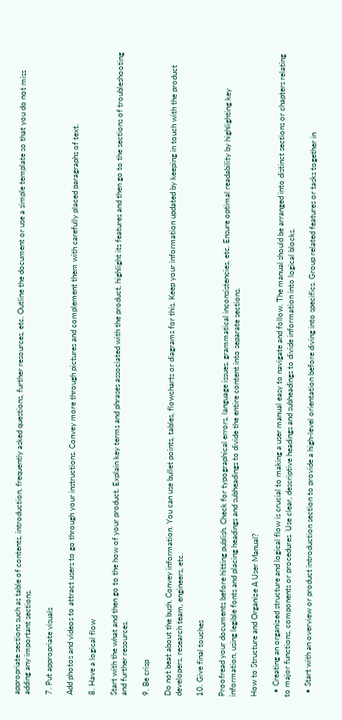appropriate sections such as table of contents, introduction, frequently asked questions, further resources, etc. Outline the document or use a simple template so that you do not miss adding any important sections.

7. Put appropriate visuals

Add photos and videos to attract users to go through your instructions. Convey more through pictures and complement them with carefully placed paragraphs of text.

8. Have a logical flow

Start with the what and then go to the how of your product. Explain key terms and phrases associated with the product, highlight its features and then go to the sections of troubleshooting and further resources.

9. Be crisp

Do not beat about the bush. Convey information. You can use bullet points, tables, flowcharts or diagrams for this. Keep your information updated by keeping in touch with the product developers, research team, engineers, etc.

10. Give final touches

Proofread your documents before hitting publish. Check for typographical errors, language issues, grammatical inconsistencies, etc. Ensure optimal readability by highlighting key information, using legible fonts and placing headings and subheadings to divide the entire content into separate sections.

How to Structure and Organize A User Manual?

  • Creating an organized structure and logical flow is crucial to making a user manual easy to navigate and follow. The manual should be arranged into distinct sections or chapters relating to major functions, components or procedures. Use clear, descriptive headings and subheadings to divide information into logical blocks.

  • Start with an overview or product introduction section to provide a high-level orientation before diving into specifics. Group related features or tasks together in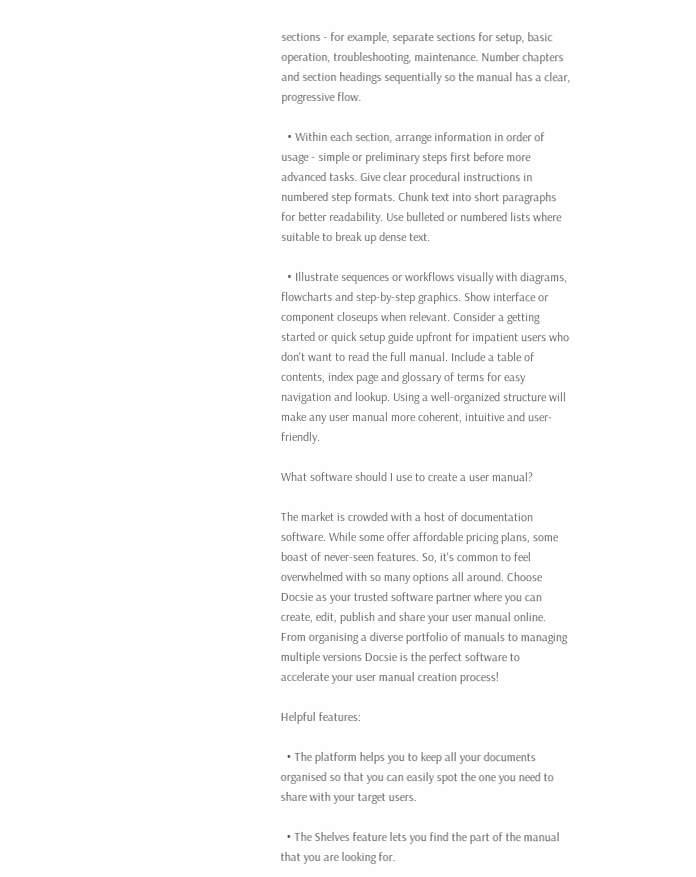sections - for example, separate sections for setup, basic operation, troubleshooting, maintenance. Number chapters and section headings sequentially so the manual has a clear, progressive flow.

  • Within each section, arrange information in order of usage - simple or preliminary steps first before more advanced tasks. Give clear procedural instructions in numbered step formats. Chunk text into short paragraphs for better readability. Use bulleted or numbered lists where suitable to break up dense text.

  • Illustrate sequences or workflows visually with diagrams, flowcharts and step-by-step graphics. Show interface or component closeups when relevant. Consider a getting started or quick setup guide upfront for impatient users who don't want to read the full manual. Include a table of contents, index page and glossary of terms for easy navigation and lookup. Using a well-organized structure will make any user manual more coherent, intuitive and user-friendly.

What software should I use to create a user manual?

The market is crowded with a host of documentation software. While some offer affordable pricing plans, some boast of never-seen features. So, it's common to feel overwhelmed with so many options all around. Choose Docsie as your trusted software partner where you can create, edit, publish and share your user manual online. From organising a diverse portfolio of manuals to managing multiple versions Docsie is the perfect software to accelerate your user manual creation process!

Helpful features:

  • The platform helps you to keep all your documents organised so that you can easily spot the one you need to share with your target users.

  • The Shelves feature lets you find the part of the manual that you are looking for.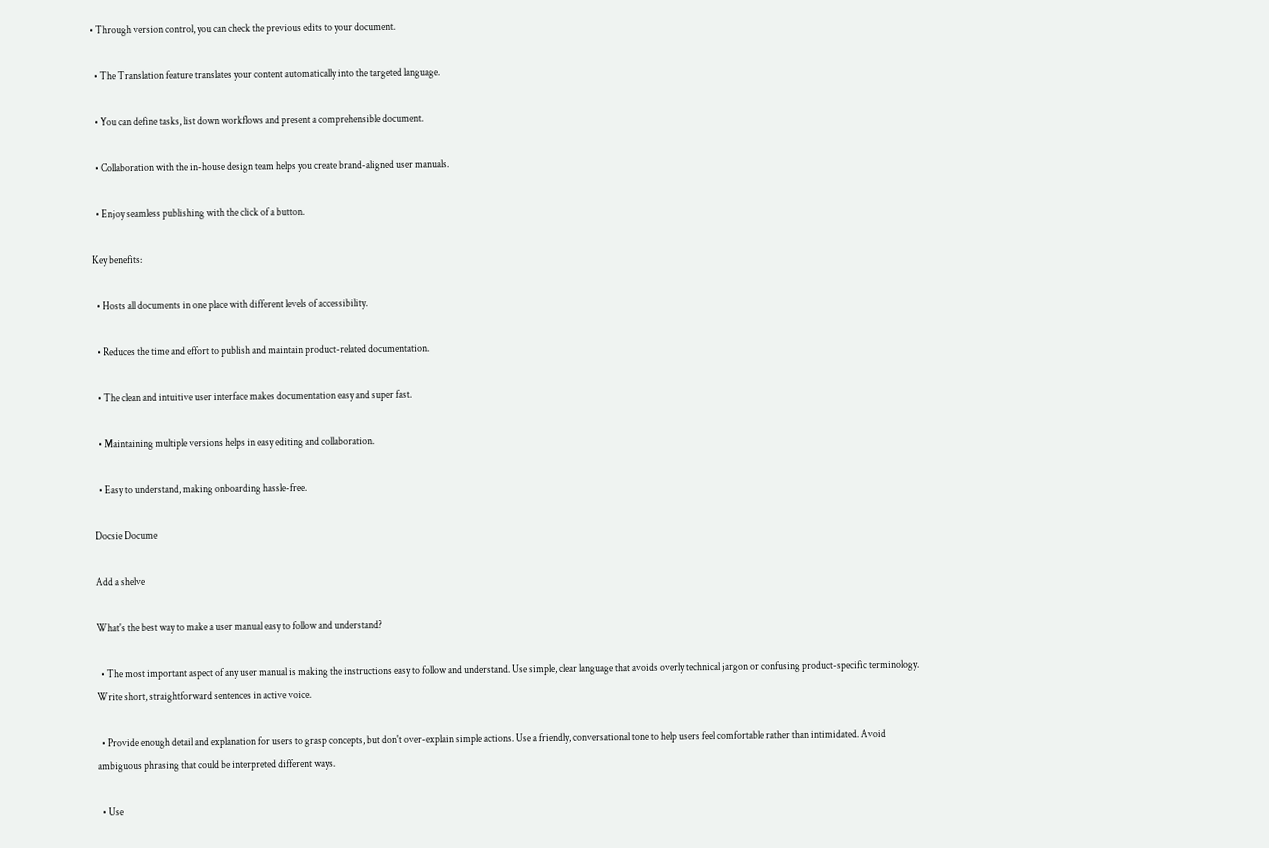• Through version control, you can check the previous edits to your document.

  • The Translation feature translates your content automatically into the targeted language.

  • You can define tasks, list down workflows and present a comprehensible document.

  • Collaboration with the in-house design team helps you create brand-aligned user manuals.

  • Enjoy seamless publishing with the click of a button.

Key benefits:

  • Hosts all documents in one place with different levels of accessibility.

  • Reduces the time and effort to publish and maintain product-related documentation.

  • The clean and intuitive user interface makes documentation easy and super fast.

  • Maintaining multiple versions helps in easy editing and collaboration.

  • Easy to understand, making onboarding hassle-free.

Docsie Docume

Add a shelve

What's the best way to make a user manual easy to follow and understand?

  • The most important aspect of any user manual is making the instructions easy to follow and understand. Use simple, clear language that avoids overly technical jargon or confusing product-specific terminology. Write short, straightforward sentences in active voice.

  • Provide enough detail and explanation for users to grasp concepts, but don't over-explain simple actions. Use a friendly, conversational tone to help users feel comfortable rather than intimidated. Avoid ambiguous phrasing that could be interpreted different ways.

  • Use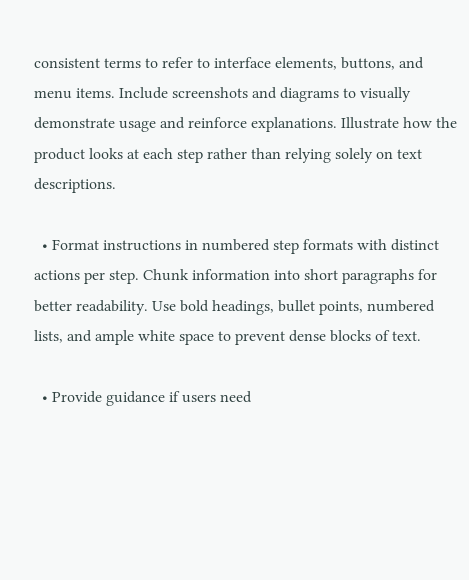consistent terms to refer to interface elements, buttons, and menu items. Include screenshots and diagrams to visually demonstrate usage and reinforce explanations. Illustrate how the product looks at each step rather than relying solely on text descriptions.

  • Format instructions in numbered step formats with distinct actions per step. Chunk information into short paragraphs for better readability. Use bold headings, bullet points, numbered lists, and ample white space to prevent dense blocks of text.

  • Provide guidance if users need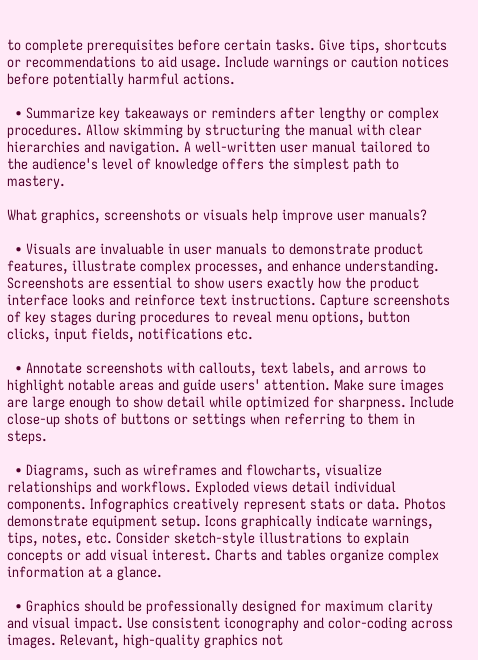to complete prerequisites before certain tasks. Give tips, shortcuts or recommendations to aid usage. Include warnings or caution notices before potentially harmful actions.

  • Summarize key takeaways or reminders after lengthy or complex procedures. Allow skimming by structuring the manual with clear hierarchies and navigation. A well-written user manual tailored to the audience's level of knowledge offers the simplest path to mastery.

What graphics, screenshots or visuals help improve user manuals?

  • Visuals are invaluable in user manuals to demonstrate product features, illustrate complex processes, and enhance understanding. Screenshots are essential to show users exactly how the product interface looks and reinforce text instructions. Capture screenshots of key stages during procedures to reveal menu options, button clicks, input fields, notifications etc.

  • Annotate screenshots with callouts, text labels, and arrows to highlight notable areas and guide users' attention. Make sure images are large enough to show detail while optimized for sharpness. Include close-up shots of buttons or settings when referring to them in steps.

  • Diagrams, such as wireframes and flowcharts, visualize relationships and workflows. Exploded views detail individual components. Infographics creatively represent stats or data. Photos demonstrate equipment setup. Icons graphically indicate warnings, tips, notes, etc. Consider sketch-style illustrations to explain concepts or add visual interest. Charts and tables organize complex information at a glance.

  • Graphics should be professionally designed for maximum clarity and visual impact. Use consistent iconography and color-coding across images. Relevant, high-quality graphics not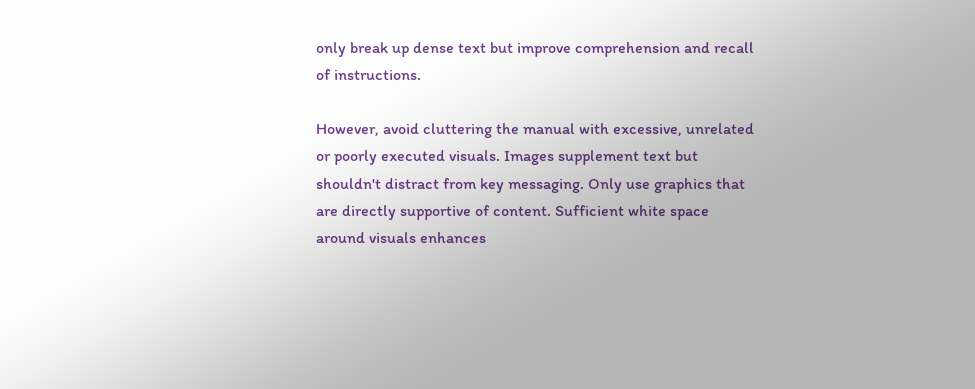only break up dense text but improve comprehension and recall of instructions.

However, avoid cluttering the manual with excessive, unrelated or poorly executed visuals. Images supplement text but shouldn't distract from key messaging. Only use graphics that are directly supportive of content. Sufficient white space around visuals enhances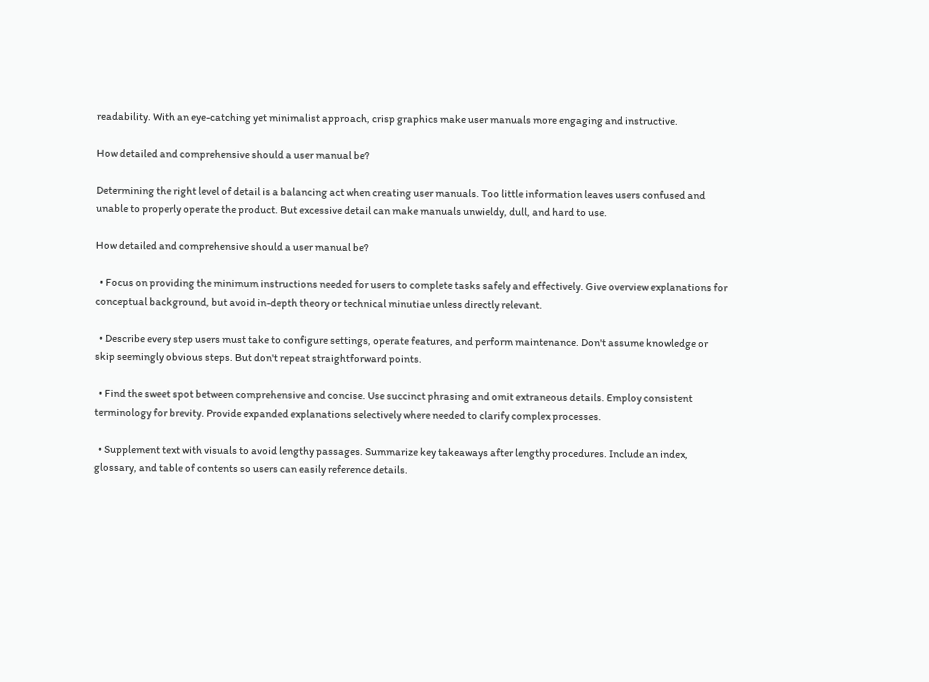readability. With an eye-catching yet minimalist approach, crisp graphics make user manuals more engaging and instructive.

How detailed and comprehensive should a user manual be?

Determining the right level of detail is a balancing act when creating user manuals. Too little information leaves users confused and unable to properly operate the product. But excessive detail can make manuals unwieldy, dull, and hard to use.

How detailed and comprehensive should a user manual be?

  • Focus on providing the minimum instructions needed for users to complete tasks safely and effectively. Give overview explanations for conceptual background, but avoid in-depth theory or technical minutiae unless directly relevant.

  • Describe every step users must take to configure settings, operate features, and perform maintenance. Don't assume knowledge or skip seemingly obvious steps. But don't repeat straightforward points.

  • Find the sweet spot between comprehensive and concise. Use succinct phrasing and omit extraneous details. Employ consistent terminology for brevity. Provide expanded explanations selectively where needed to clarify complex processes.

  • Supplement text with visuals to avoid lengthy passages. Summarize key takeaways after lengthy procedures. Include an index, glossary, and table of contents so users can easily reference details.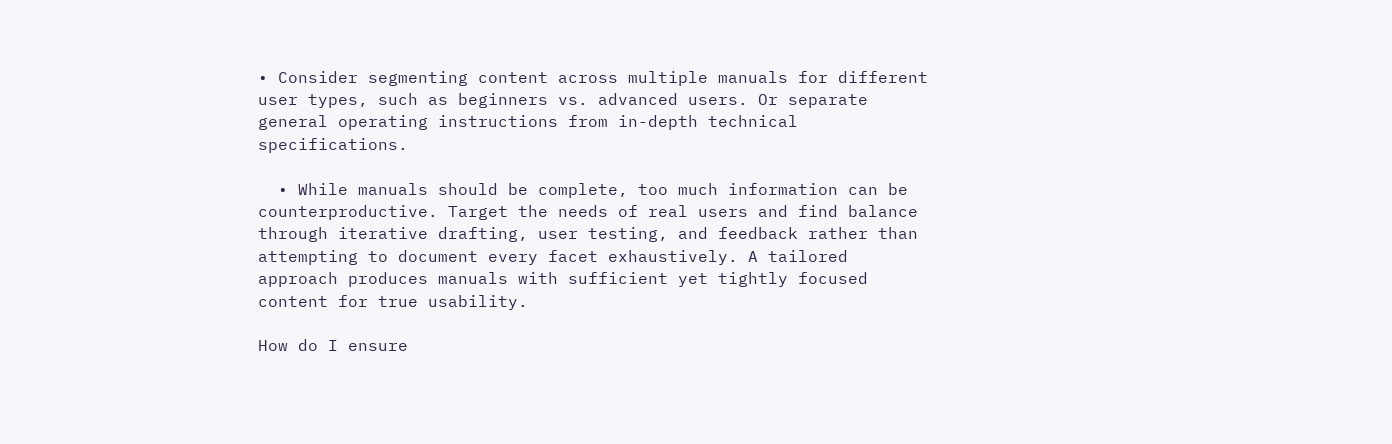• Consider segmenting content across multiple manuals for different user types, such as beginners vs. advanced users. Or separate general operating instructions from in-depth technical specifications.

  • While manuals should be complete, too much information can be counterproductive. Target the needs of real users and find balance through iterative drafting, user testing, and feedback rather than attempting to document every facet exhaustively. A tailored approach produces manuals with sufficient yet tightly focused content for true usability.

How do I ensure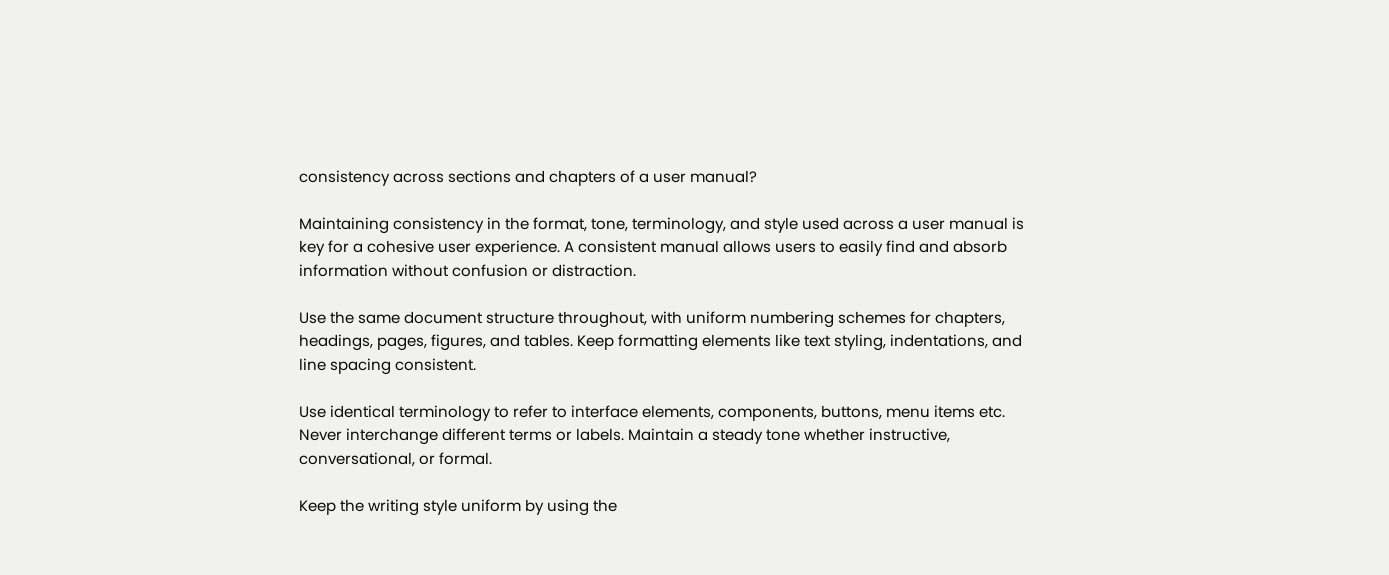consistency across sections and chapters of a user manual?

Maintaining consistency in the format, tone, terminology, and style used across a user manual is key for a cohesive user experience. A consistent manual allows users to easily find and absorb information without confusion or distraction.

Use the same document structure throughout, with uniform numbering schemes for chapters, headings, pages, figures, and tables. Keep formatting elements like text styling, indentations, and line spacing consistent.

Use identical terminology to refer to interface elements, components, buttons, menu items etc. Never interchange different terms or labels. Maintain a steady tone whether instructive, conversational, or formal.

Keep the writing style uniform by using the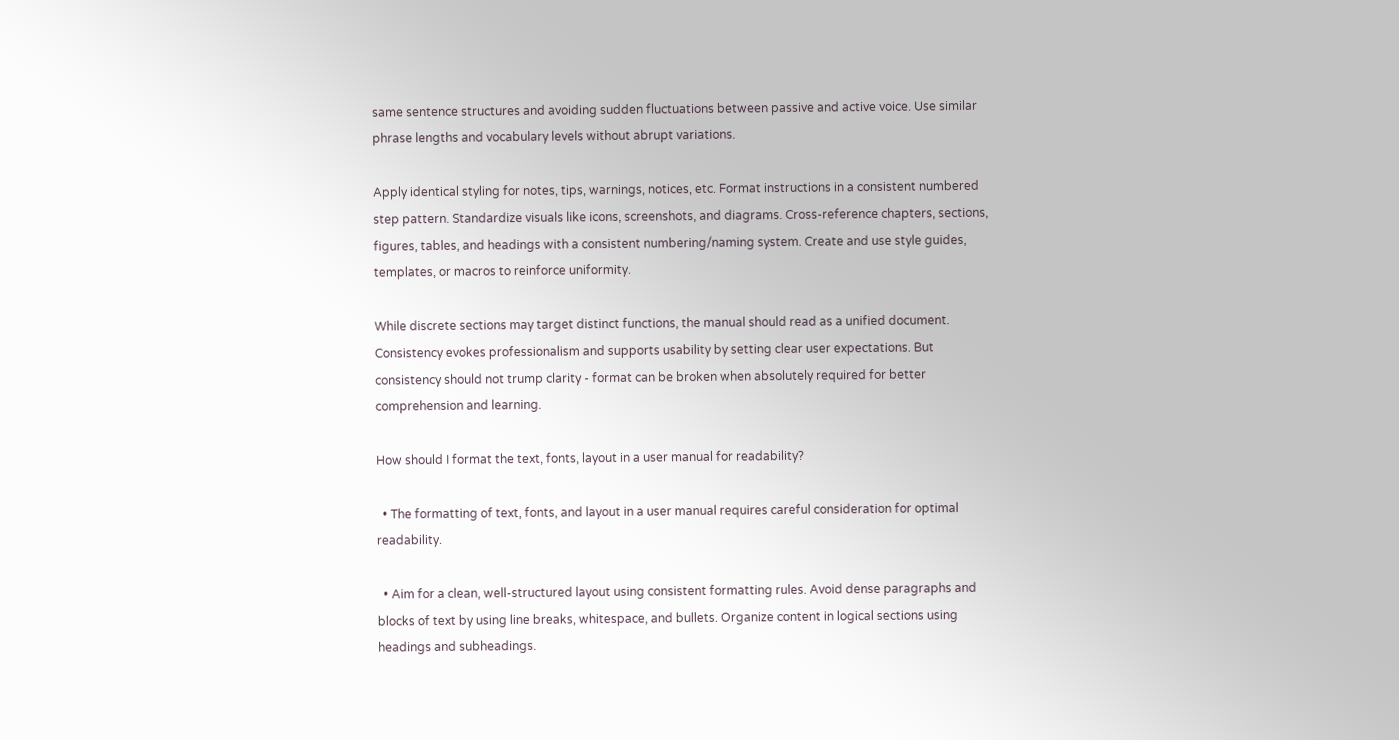same sentence structures and avoiding sudden fluctuations between passive and active voice. Use similar phrase lengths and vocabulary levels without abrupt variations.

Apply identical styling for notes, tips, warnings, notices, etc. Format instructions in a consistent numbered step pattern. Standardize visuals like icons, screenshots, and diagrams. Cross-reference chapters, sections, figures, tables, and headings with a consistent numbering/naming system. Create and use style guides, templates, or macros to reinforce uniformity.

While discrete sections may target distinct functions, the manual should read as a unified document. Consistency evokes professionalism and supports usability by setting clear user expectations. But consistency should not trump clarity - format can be broken when absolutely required for better comprehension and learning.

How should I format the text, fonts, layout in a user manual for readability?

  • The formatting of text, fonts, and layout in a user manual requires careful consideration for optimal readability.

  • Aim for a clean, well-structured layout using consistent formatting rules. Avoid dense paragraphs and blocks of text by using line breaks, whitespace, and bullets. Organize content in logical sections using headings and subheadings.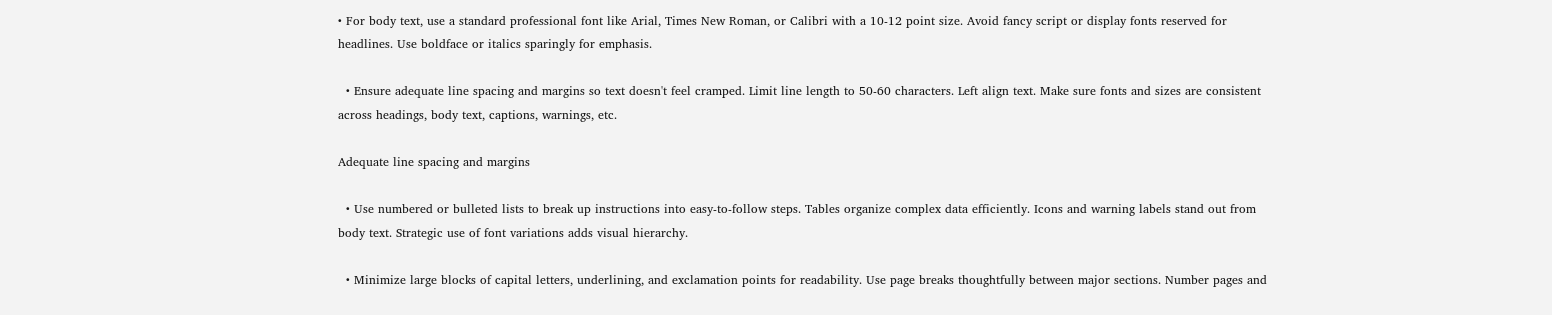• For body text, use a standard professional font like Arial, Times New Roman, or Calibri with a 10-12 point size. Avoid fancy script or display fonts reserved for headlines. Use boldface or italics sparingly for emphasis.

  • Ensure adequate line spacing and margins so text doesn't feel cramped. Limit line length to 50-60 characters. Left align text. Make sure fonts and sizes are consistent across headings, body text, captions, warnings, etc.

Adequate line spacing and margins

  • Use numbered or bulleted lists to break up instructions into easy-to-follow steps. Tables organize complex data efficiently. Icons and warning labels stand out from body text. Strategic use of font variations adds visual hierarchy.

  • Minimize large blocks of capital letters, underlining, and exclamation points for readability. Use page breaks thoughtfully between major sections. Number pages and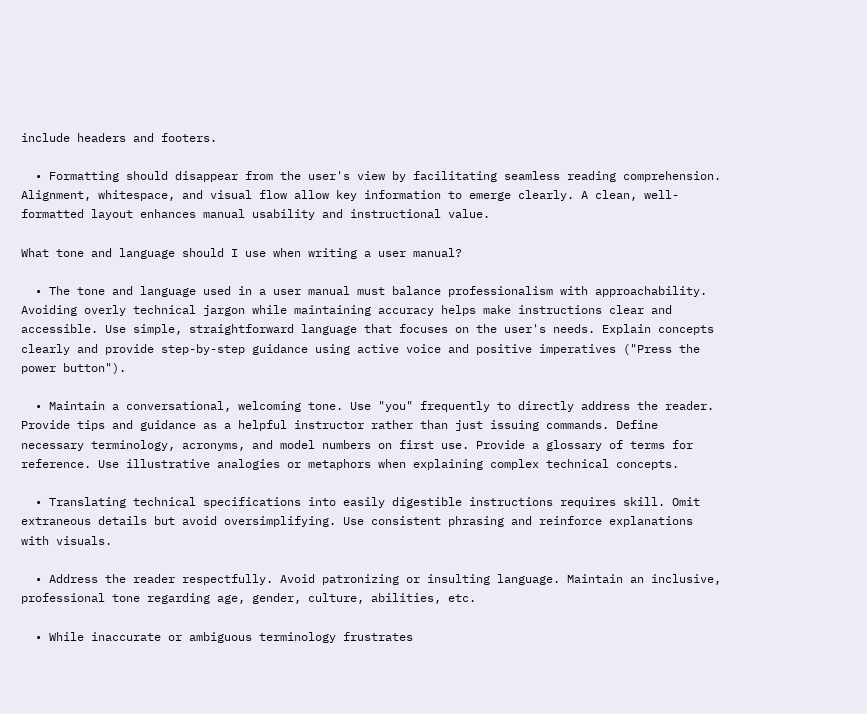include headers and footers.

  • Formatting should disappear from the user's view by facilitating seamless reading comprehension. Alignment, whitespace, and visual flow allow key information to emerge clearly. A clean, well-formatted layout enhances manual usability and instructional value.

What tone and language should I use when writing a user manual?

  • The tone and language used in a user manual must balance professionalism with approachability. Avoiding overly technical jargon while maintaining accuracy helps make instructions clear and accessible. Use simple, straightforward language that focuses on the user's needs. Explain concepts clearly and provide step-by-step guidance using active voice and positive imperatives ("Press the power button").

  • Maintain a conversational, welcoming tone. Use "you" frequently to directly address the reader. Provide tips and guidance as a helpful instructor rather than just issuing commands. Define necessary terminology, acronyms, and model numbers on first use. Provide a glossary of terms for reference. Use illustrative analogies or metaphors when explaining complex technical concepts.

  • Translating technical specifications into easily digestible instructions requires skill. Omit extraneous details but avoid oversimplifying. Use consistent phrasing and reinforce explanations with visuals.

  • Address the reader respectfully. Avoid patronizing or insulting language. Maintain an inclusive, professional tone regarding age, gender, culture, abilities, etc.

  • While inaccurate or ambiguous terminology frustrates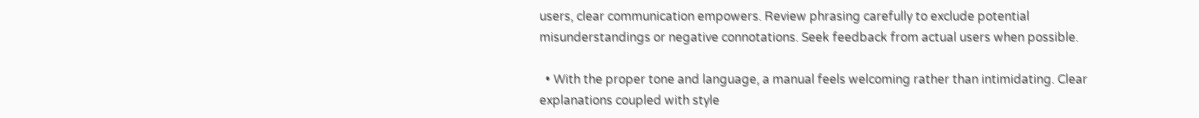users, clear communication empowers. Review phrasing carefully to exclude potential misunderstandings or negative connotations. Seek feedback from actual users when possible.

  • With the proper tone and language, a manual feels welcoming rather than intimidating. Clear explanations coupled with style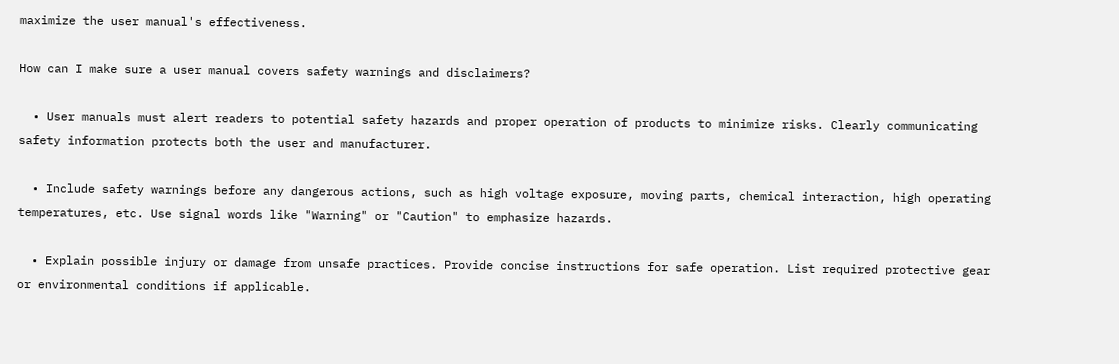maximize the user manual's effectiveness.

How can I make sure a user manual covers safety warnings and disclaimers?

  • User manuals must alert readers to potential safety hazards and proper operation of products to minimize risks. Clearly communicating safety information protects both the user and manufacturer.

  • Include safety warnings before any dangerous actions, such as high voltage exposure, moving parts, chemical interaction, high operating temperatures, etc. Use signal words like "Warning" or "Caution" to emphasize hazards.

  • Explain possible injury or damage from unsafe practices. Provide concise instructions for safe operation. List required protective gear or environmental conditions if applicable.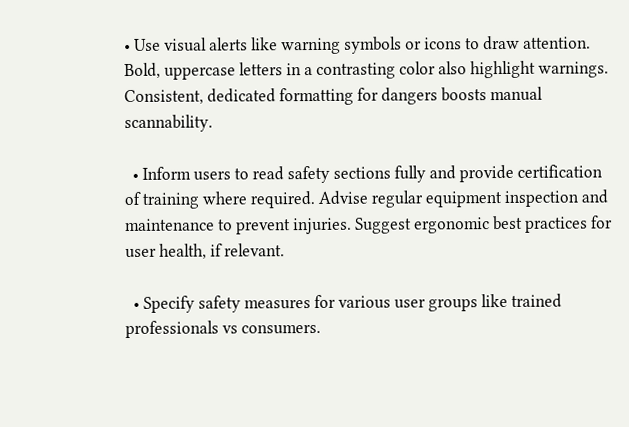• Use visual alerts like warning symbols or icons to draw attention. Bold, uppercase letters in a contrasting color also highlight warnings. Consistent, dedicated formatting for dangers boosts manual scannability.

  • Inform users to read safety sections fully and provide certification of training where required. Advise regular equipment inspection and maintenance to prevent injuries. Suggest ergonomic best practices for user health, if relevant.

  • Specify safety measures for various user groups like trained professionals vs consumers.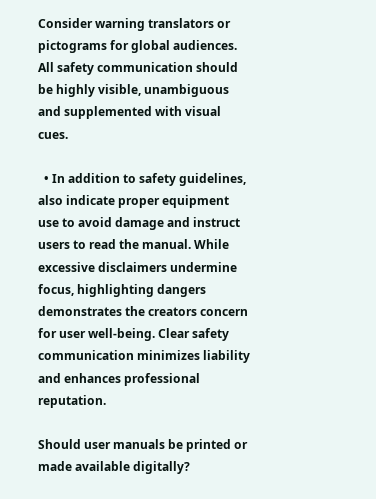Consider warning translators or pictograms for global audiences. All safety communication should be highly visible, unambiguous and supplemented with visual cues.

  • In addition to safety guidelines, also indicate proper equipment use to avoid damage and instruct users to read the manual. While excessive disclaimers undermine focus, highlighting dangers demonstrates the creators concern for user well-being. Clear safety communication minimizes liability and enhances professional reputation.

Should user manuals be printed or made available digitally?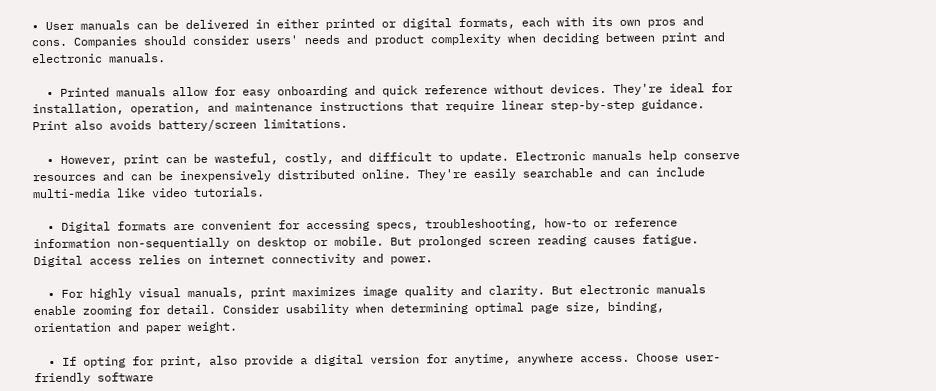• User manuals can be delivered in either printed or digital formats, each with its own pros and cons. Companies should consider users' needs and product complexity when deciding between print and electronic manuals.

  • Printed manuals allow for easy onboarding and quick reference without devices. They're ideal for installation, operation, and maintenance instructions that require linear step-by-step guidance. Print also avoids battery/screen limitations.

  • However, print can be wasteful, costly, and difficult to update. Electronic manuals help conserve resources and can be inexpensively distributed online. They're easily searchable and can include multi-media like video tutorials.

  • Digital formats are convenient for accessing specs, troubleshooting, how-to or reference information non-sequentially on desktop or mobile. But prolonged screen reading causes fatigue. Digital access relies on internet connectivity and power.

  • For highly visual manuals, print maximizes image quality and clarity. But electronic manuals enable zooming for detail. Consider usability when determining optimal page size, binding, orientation and paper weight.

  • If opting for print, also provide a digital version for anytime, anywhere access. Choose user-friendly software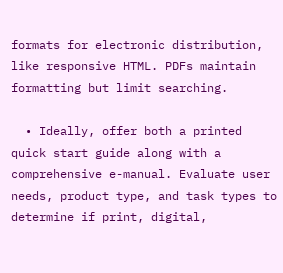formats for electronic distribution, like responsive HTML. PDFs maintain formatting but limit searching.

  • Ideally, offer both a printed quick start guide along with a comprehensive e-manual. Evaluate user needs, product type, and task types to determine if print, digital,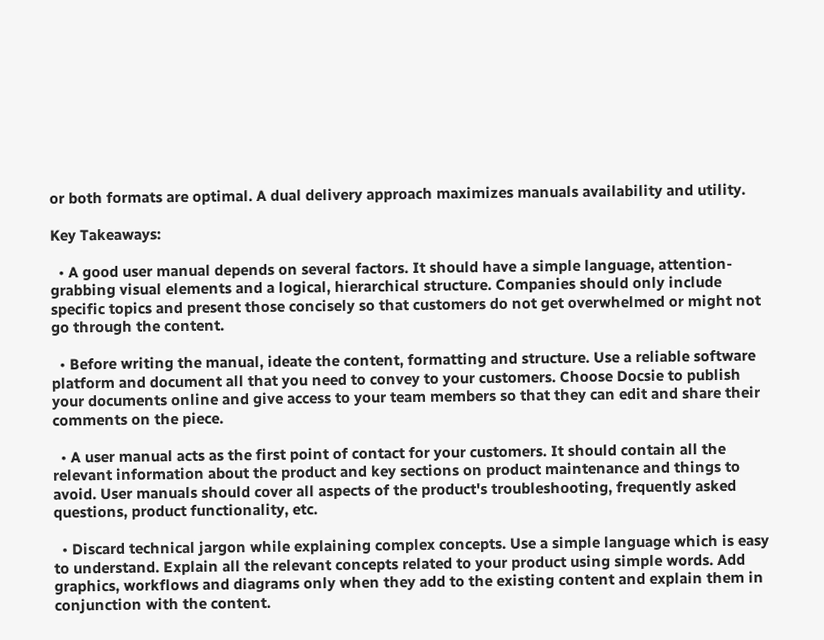or both formats are optimal. A dual delivery approach maximizes manuals availability and utility.

Key Takeaways:

  • A good user manual depends on several factors. It should have a simple language, attention-grabbing visual elements and a logical, hierarchical structure. Companies should only include specific topics and present those concisely so that customers do not get overwhelmed or might not go through the content.

  • Before writing the manual, ideate the content, formatting and structure. Use a reliable software platform and document all that you need to convey to your customers. Choose Docsie to publish your documents online and give access to your team members so that they can edit and share their comments on the piece.

  • A user manual acts as the first point of contact for your customers. It should contain all the relevant information about the product and key sections on product maintenance and things to avoid. User manuals should cover all aspects of the product's troubleshooting, frequently asked questions, product functionality, etc.

  • Discard technical jargon while explaining complex concepts. Use a simple language which is easy to understand. Explain all the relevant concepts related to your product using simple words. Add graphics, workflows and diagrams only when they add to the existing content and explain them in conjunction with the content.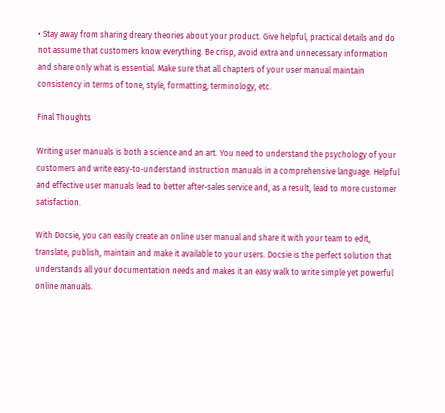• Stay away from sharing dreary theories about your product. Give helpful, practical details and do not assume that customers know everything. Be crisp, avoid extra and unnecessary information and share only what is essential. Make sure that all chapters of your user manual maintain consistency in terms of tone, style, formatting, terminology, etc.

Final Thoughts

Writing user manuals is both a science and an art. You need to understand the psychology of your customers and write easy-to-understand instruction manuals in a comprehensive language. Helpful and effective user manuals lead to better after-sales service and, as a result, lead to more customer satisfaction.

With Docsie, you can easily create an online user manual and share it with your team to edit, translate, publish, maintain and make it available to your users. Docsie is the perfect solution that understands all your documentation needs and makes it an easy walk to write simple yet powerful online manuals.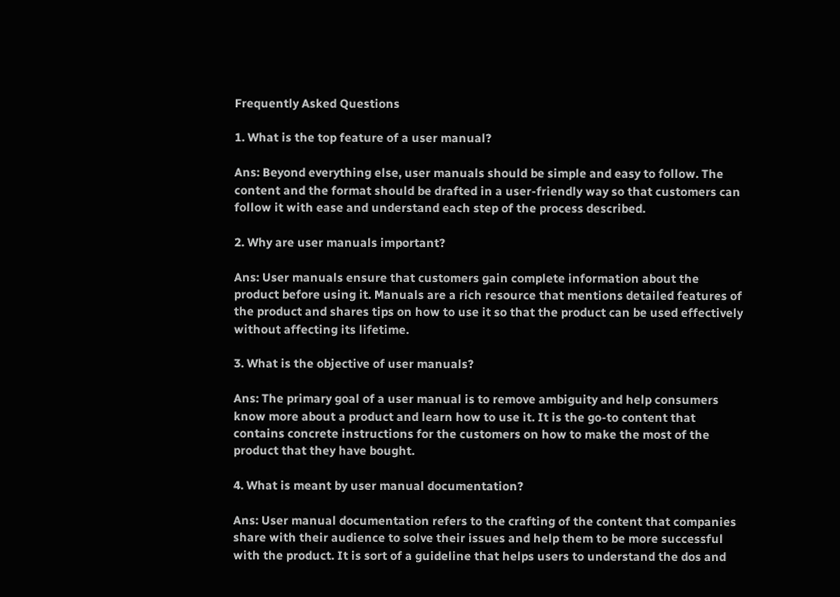Frequently Asked Questions

1. What is the top feature of a user manual?

Ans: Beyond everything else, user manuals should be simple and easy to follow. The content and the format should be drafted in a user-friendly way so that customers can follow it with ease and understand each step of the process described.

2. Why are user manuals important?

Ans: User manuals ensure that customers gain complete information about the product before using it. Manuals are a rich resource that mentions detailed features of the product and shares tips on how to use it so that the product can be used effectively without affecting its lifetime.

3. What is the objective of user manuals?

Ans: The primary goal of a user manual is to remove ambiguity and help consumers know more about a product and learn how to use it. It is the go-to content that contains concrete instructions for the customers on how to make the most of the product that they have bought.

4. What is meant by user manual documentation?

Ans: User manual documentation refers to the crafting of the content that companies share with their audience to solve their issues and help them to be more successful with the product. It is sort of a guideline that helps users to understand the dos and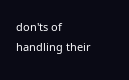don'ts of handling their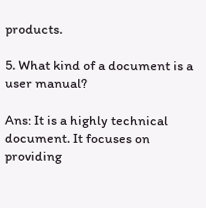products.

5. What kind of a document is a user manual?

Ans: It is a highly technical document. It focuses on providing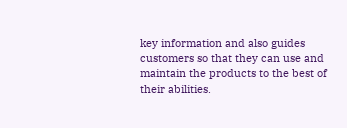key information and also guides customers so that they can use and maintain the products to the best of their abilities.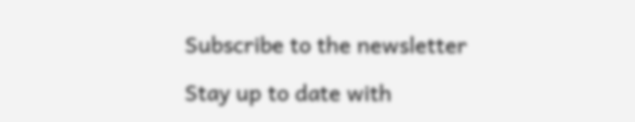Subscribe to the newsletter

Stay up to date with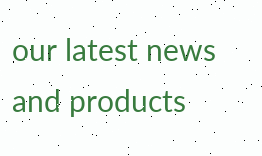our latest news and products